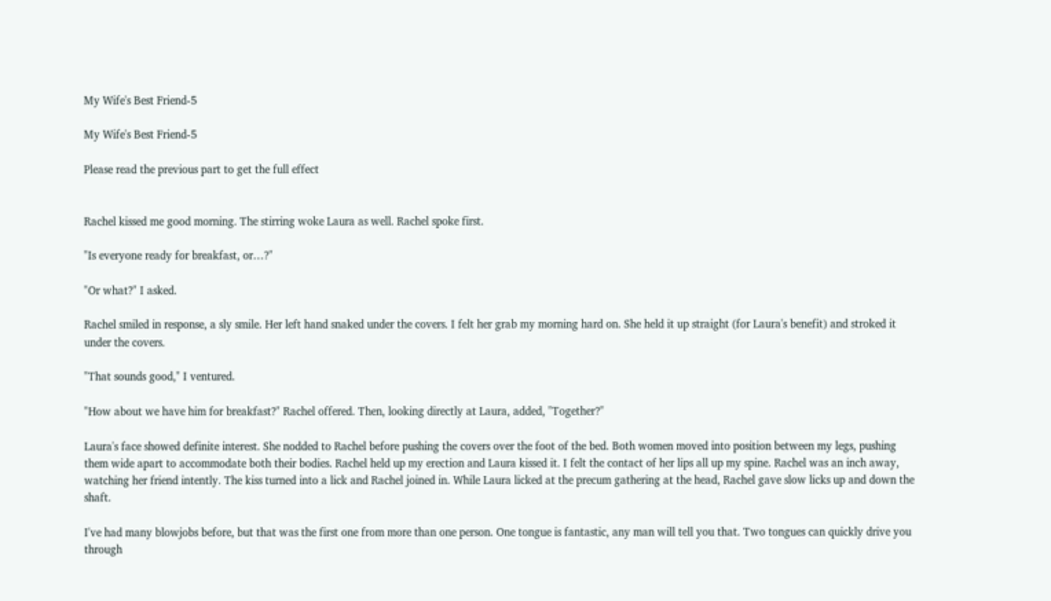My Wife's Best Friend-5

My Wife's Best Friend-5

Please read the previous part to get the full effect


Rachel kissed me good morning. The stirring woke Laura as well. Rachel spoke first.

"Is everyone ready for breakfast, or…?"

"Or what?" I asked.

Rachel smiled in response, a sly smile. Her left hand snaked under the covers. I felt her grab my morning hard on. She held it up straight (for Laura's benefit) and stroked it under the covers.

"That sounds good," I ventured.

"How about we have him for breakfast?" Rachel offered. Then, looking directly at Laura, added, "Together?"

Laura's face showed definite interest. She nodded to Rachel before pushing the covers over the foot of the bed. Both women moved into position between my legs, pushing them wide apart to accommodate both their bodies. Rachel held up my erection and Laura kissed it. I felt the contact of her lips all up my spine. Rachel was an inch away, watching her friend intently. The kiss turned into a lick and Rachel joined in. While Laura licked at the precum gathering at the head, Rachel gave slow licks up and down the shaft.

I've had many blowjobs before, but that was the first one from more than one person. One tongue is fantastic, any man will tell you that. Two tongues can quickly drive you through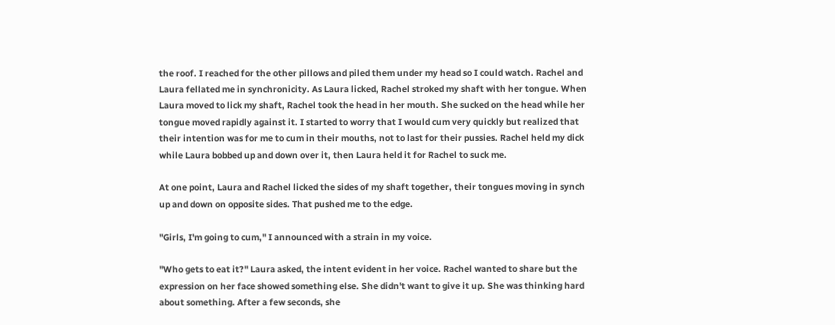the roof. I reached for the other pillows and piled them under my head so I could watch. Rachel and Laura fellated me in synchronicity. As Laura licked, Rachel stroked my shaft with her tongue. When Laura moved to lick my shaft, Rachel took the head in her mouth. She sucked on the head while her tongue moved rapidly against it. I started to worry that I would cum very quickly but realized that their intention was for me to cum in their mouths, not to last for their pussies. Rachel held my dick while Laura bobbed up and down over it, then Laura held it for Rachel to suck me.

At one point, Laura and Rachel licked the sides of my shaft together, their tongues moving in synch up and down on opposite sides. That pushed me to the edge.

"Girls, I'm going to cum," I announced with a strain in my voice.

"Who gets to eat it?" Laura asked, the intent evident in her voice. Rachel wanted to share but the expression on her face showed something else. She didn't want to give it up. She was thinking hard about something. After a few seconds, she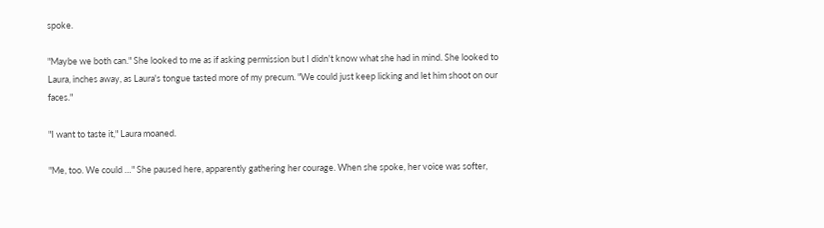spoke.

"Maybe we both can." She looked to me as if asking permission but I didn't know what she had in mind. She looked to Laura, inches away, as Laura's tongue tasted more of my precum. "We could just keep licking and let him shoot on our faces."

"I want to taste it," Laura moaned.

"Me, too. We could …" She paused here, apparently gathering her courage. When she spoke, her voice was softer,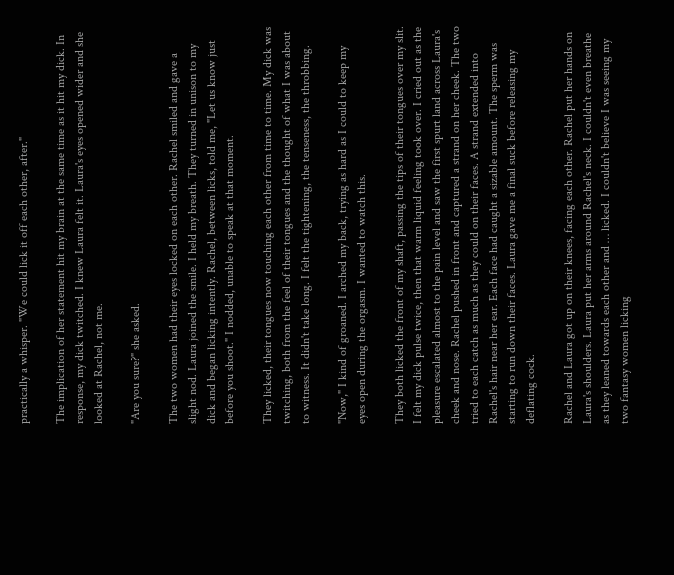practically a whisper. "We could lick it off each other, after."

The implication of her statement hit my brain at the same time as it hit my dick. In response, my dick twitched. I knew Laura felt it. Laura's eyes opened wider and she looked at Rachel, not me.

"Are you sure?" she asked.

The two women had their eyes locked on each other. Rachel smiled and gave a slight nod. Laura joined the smile. I held my breath. They turned in unison to my dick and began licking intently. Rachel, between licks, told me, "Let us know just before you shoot." I nodded, unable to speak at that moment.

They licked, their tongues now touching each other from time to time. My dick was twitching, both from the feel of their tongues and the thought of what I was about to witness. It didn't take long. I felt the tightening, the tenseness, the throbbing.

"Now," I kind of groaned. I arched my back, trying as hard as I could to keep my eyes open during the orgasm. I wanted to watch this.

They both licked the front of my shaft, passing the tips of their tongues over my slit. I felt my dick pulse twice, then that warm liquid feeling took over. I cried out as the pleasure escalated almost to the pain level and saw the first spurt land across Laura's cheek and nose. Rachel pushed in front and captured a strand on her cheek. The two tried to each catch as much as they could on their faces. A strand extended into Rachel's hair near her ear. Each face had caught a sizable amount. The sperm was starting to run down their faces. Laura gave me a final suck before releasing my deflating cock.

Rachel and Laura got up on their knees, facing each other. Rachel put her hands on Laura's shoulders. Laura put her arms around Rachel's neck. I couldn't even breathe as they leaned towards each other and … licked. I couldn't believe I was seeing my two fantasy women licking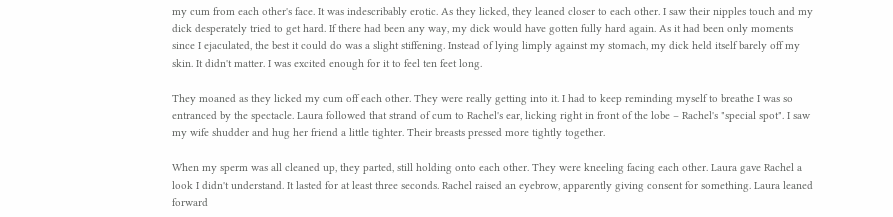my cum from each other's face. It was indescribably erotic. As they licked, they leaned closer to each other. I saw their nipples touch and my dick desperately tried to get hard. If there had been any way, my dick would have gotten fully hard again. As it had been only moments since I ejaculated, the best it could do was a slight stiffening. Instead of lying limply against my stomach, my dick held itself barely off my skin. It didn't matter. I was excited enough for it to feel ten feet long.

They moaned as they licked my cum off each other. They were really getting into it. I had to keep reminding myself to breathe I was so entranced by the spectacle. Laura followed that strand of cum to Rachel's ear, licking right in front of the lobe – Rachel's "special spot". I saw my wife shudder and hug her friend a little tighter. Their breasts pressed more tightly together.

When my sperm was all cleaned up, they parted, still holding onto each other. They were kneeling facing each other. Laura gave Rachel a look I didn't understand. It lasted for at least three seconds. Rachel raised an eyebrow, apparently giving consent for something. Laura leaned forward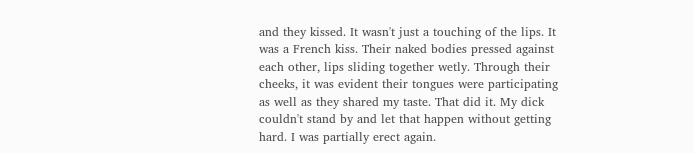and they kissed. It wasn't just a touching of the lips. It was a French kiss. Their naked bodies pressed against each other, lips sliding together wetly. Through their cheeks, it was evident their tongues were participating as well as they shared my taste. That did it. My dick couldn't stand by and let that happen without getting hard. I was partially erect again.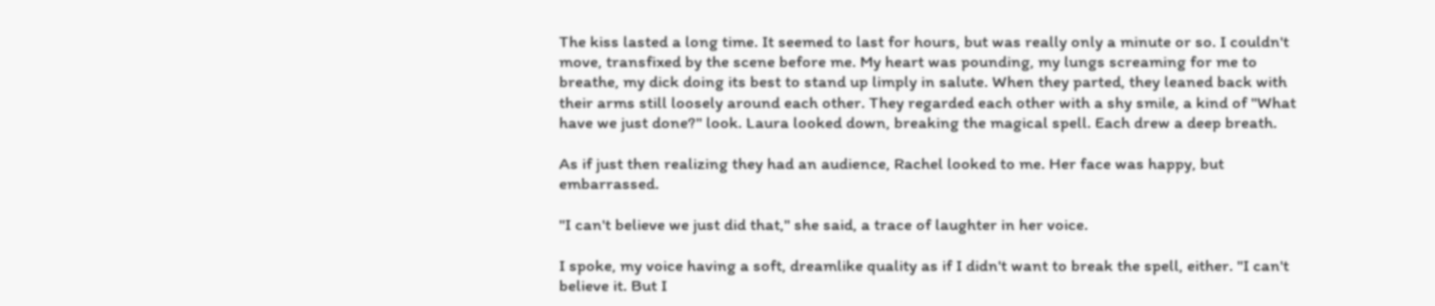The kiss lasted a long time. It seemed to last for hours, but was really only a minute or so. I couldn't move, transfixed by the scene before me. My heart was pounding, my lungs screaming for me to breathe, my dick doing its best to stand up limply in salute. When they parted, they leaned back with their arms still loosely around each other. They regarded each other with a shy smile, a kind of "What have we just done?" look. Laura looked down, breaking the magical spell. Each drew a deep breath.

As if just then realizing they had an audience, Rachel looked to me. Her face was happy, but embarrassed.

"I can't believe we just did that," she said, a trace of laughter in her voice.

I spoke, my voice having a soft, dreamlike quality as if I didn't want to break the spell, either. "I can't believe it. But I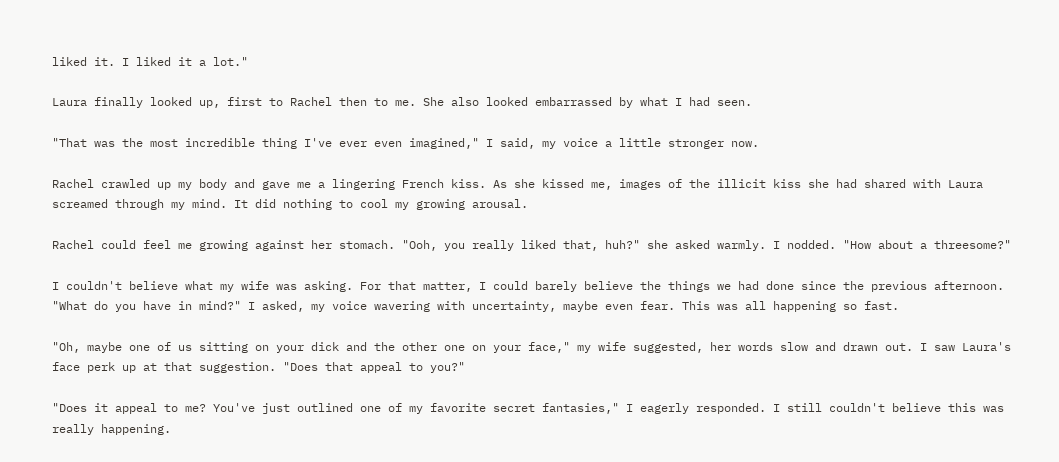liked it. I liked it a lot."

Laura finally looked up, first to Rachel then to me. She also looked embarrassed by what I had seen.

"That was the most incredible thing I've ever even imagined," I said, my voice a little stronger now.

Rachel crawled up my body and gave me a lingering French kiss. As she kissed me, images of the illicit kiss she had shared with Laura screamed through my mind. It did nothing to cool my growing arousal.

Rachel could feel me growing against her stomach. "Ooh, you really liked that, huh?" she asked warmly. I nodded. "How about a threesome?"

I couldn't believe what my wife was asking. For that matter, I could barely believe the things we had done since the previous afternoon. "What do you have in mind?" I asked, my voice wavering with uncertainty, maybe even fear. This was all happening so fast.

"Oh, maybe one of us sitting on your dick and the other one on your face," my wife suggested, her words slow and drawn out. I saw Laura's face perk up at that suggestion. "Does that appeal to you?"

"Does it appeal to me? You've just outlined one of my favorite secret fantasies," I eagerly responded. I still couldn't believe this was really happening.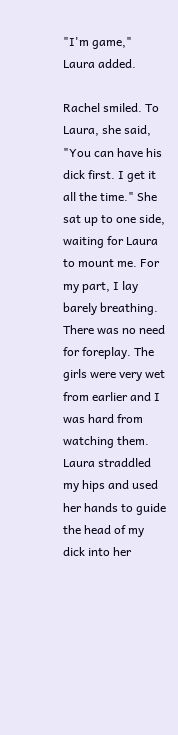"I'm game," Laura added.

Rachel smiled. To Laura, she said, "You can have his dick first. I get it all the time." She sat up to one side, waiting for Laura to mount me. For my part, I lay barely breathing. There was no need for foreplay. The girls were very wet from earlier and I was hard from watching them. Laura straddled my hips and used her hands to guide the head of my dick into her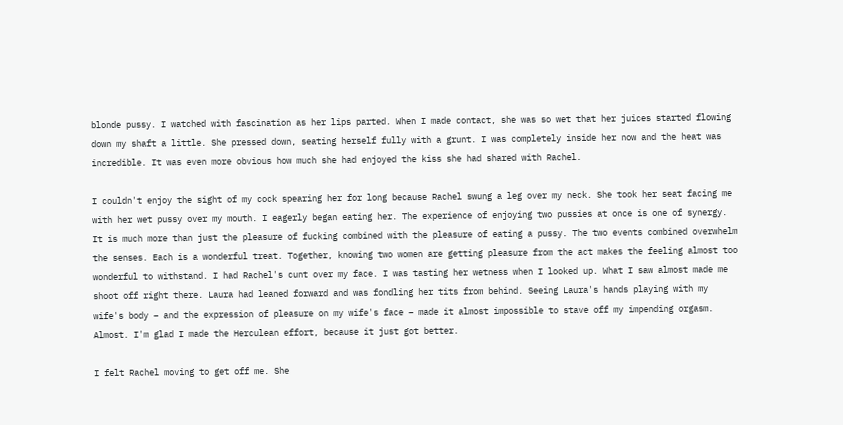blonde pussy. I watched with fascination as her lips parted. When I made contact, she was so wet that her juices started flowing down my shaft a little. She pressed down, seating herself fully with a grunt. I was completely inside her now and the heat was incredible. It was even more obvious how much she had enjoyed the kiss she had shared with Rachel.

I couldn't enjoy the sight of my cock spearing her for long because Rachel swung a leg over my neck. She took her seat facing me with her wet pussy over my mouth. I eagerly began eating her. The experience of enjoying two pussies at once is one of synergy. It is much more than just the pleasure of fucking combined with the pleasure of eating a pussy. The two events combined overwhelm the senses. Each is a wonderful treat. Together, knowing two women are getting pleasure from the act makes the feeling almost too wonderful to withstand. I had Rachel's cunt over my face. I was tasting her wetness when I looked up. What I saw almost made me shoot off right there. Laura had leaned forward and was fondling her tits from behind. Seeing Laura's hands playing with my wife's body – and the expression of pleasure on my wife's face – made it almost impossible to stave off my impending orgasm. Almost. I'm glad I made the Herculean effort, because it just got better.

I felt Rachel moving to get off me. She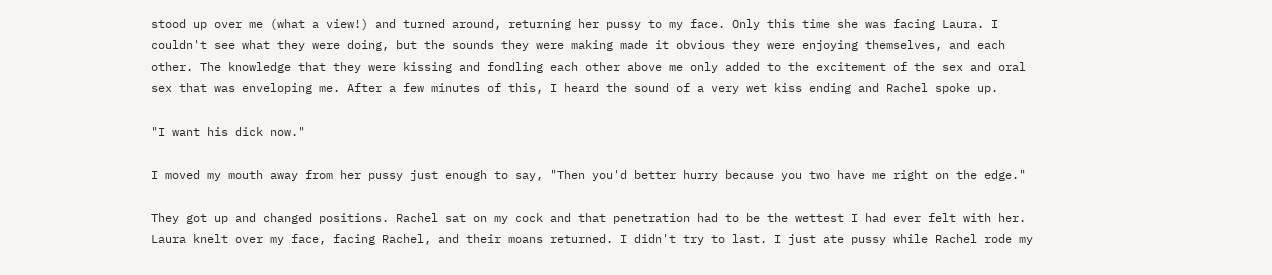stood up over me (what a view!) and turned around, returning her pussy to my face. Only this time she was facing Laura. I couldn't see what they were doing, but the sounds they were making made it obvious they were enjoying themselves, and each other. The knowledge that they were kissing and fondling each other above me only added to the excitement of the sex and oral sex that was enveloping me. After a few minutes of this, I heard the sound of a very wet kiss ending and Rachel spoke up.

"I want his dick now."

I moved my mouth away from her pussy just enough to say, "Then you'd better hurry because you two have me right on the edge."

They got up and changed positions. Rachel sat on my cock and that penetration had to be the wettest I had ever felt with her. Laura knelt over my face, facing Rachel, and their moans returned. I didn't try to last. I just ate pussy while Rachel rode my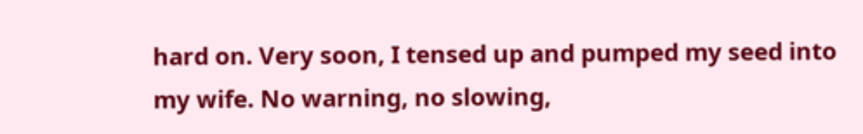hard on. Very soon, I tensed up and pumped my seed into my wife. No warning, no slowing,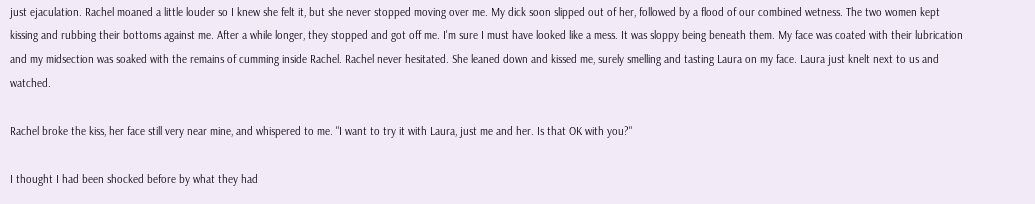just ejaculation. Rachel moaned a little louder so I knew she felt it, but she never stopped moving over me. My dick soon slipped out of her, followed by a flood of our combined wetness. The two women kept kissing and rubbing their bottoms against me. After a while longer, they stopped and got off me. I'm sure I must have looked like a mess. It was sloppy being beneath them. My face was coated with their lubrication and my midsection was soaked with the remains of cumming inside Rachel. Rachel never hesitated. She leaned down and kissed me, surely smelling and tasting Laura on my face. Laura just knelt next to us and watched.

Rachel broke the kiss, her face still very near mine, and whispered to me. "I want to try it with Laura, just me and her. Is that OK with you?"

I thought I had been shocked before by what they had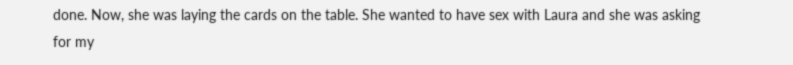done. Now, she was laying the cards on the table. She wanted to have sex with Laura and she was asking for my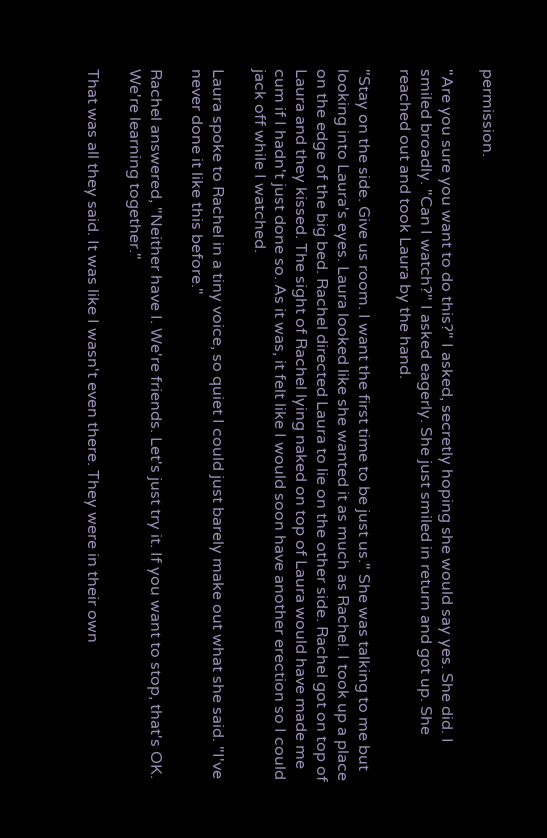permission.

"Are you sure you want to do this?" I asked, secretly hoping she would say yes. She did. I smiled broadly. "Can I watch?" I asked eagerly. She just smiled in return and got up. She reached out and took Laura by the hand.

"Stay on the side. Give us room. I want the first time to be just us." She was talking to me but looking into Laura's eyes. Laura looked like she wanted it as much as Rachel. I took up a place on the edge of the big bed. Rachel directed Laura to lie on the other side. Rachel got on top of Laura and they kissed. The sight of Rachel lying naked on top of Laura would have made me cum if I hadn't just done so. As it was, it felt like I would soon have another erection so I could jack off while I watched.

Laura spoke to Rachel in a tiny voice, so quiet I could just barely make out what she said. "I've never done it like this before."

Rachel answered, "Neither have I. We're friends. Let's just try it. If you want to stop, that's OK. We're learning together."

That was all they said. It was like I wasn't even there. They were in their own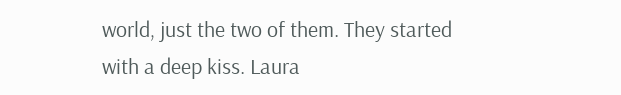world, just the two of them. They started with a deep kiss. Laura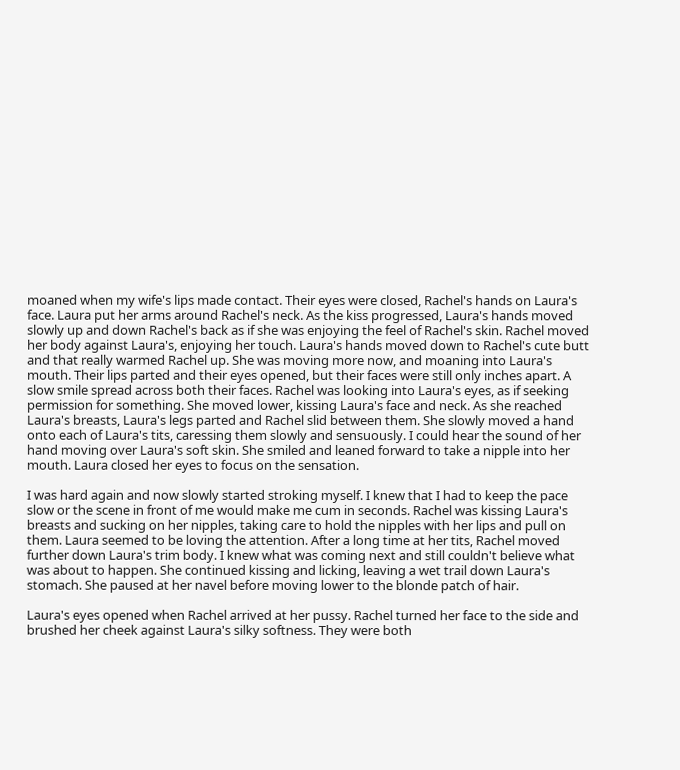moaned when my wife's lips made contact. Their eyes were closed, Rachel's hands on Laura's face. Laura put her arms around Rachel's neck. As the kiss progressed, Laura's hands moved slowly up and down Rachel's back as if she was enjoying the feel of Rachel's skin. Rachel moved her body against Laura's, enjoying her touch. Laura's hands moved down to Rachel's cute butt and that really warmed Rachel up. She was moving more now, and moaning into Laura's mouth. Their lips parted and their eyes opened, but their faces were still only inches apart. A slow smile spread across both their faces. Rachel was looking into Laura's eyes, as if seeking permission for something. She moved lower, kissing Laura's face and neck. As she reached Laura's breasts, Laura's legs parted and Rachel slid between them. She slowly moved a hand onto each of Laura's tits, caressing them slowly and sensuously. I could hear the sound of her hand moving over Laura's soft skin. She smiled and leaned forward to take a nipple into her mouth. Laura closed her eyes to focus on the sensation.

I was hard again and now slowly started stroking myself. I knew that I had to keep the pace slow or the scene in front of me would make me cum in seconds. Rachel was kissing Laura's breasts and sucking on her nipples, taking care to hold the nipples with her lips and pull on them. Laura seemed to be loving the attention. After a long time at her tits, Rachel moved further down Laura's trim body. I knew what was coming next and still couldn't believe what was about to happen. She continued kissing and licking, leaving a wet trail down Laura's stomach. She paused at her navel before moving lower to the blonde patch of hair.

Laura's eyes opened when Rachel arrived at her pussy. Rachel turned her face to the side and brushed her cheek against Laura's silky softness. They were both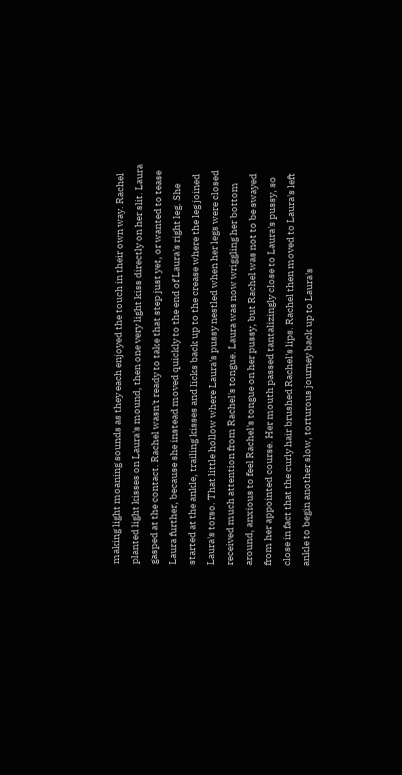making light moaning sounds as they each enjoyed the touch in their own way. Rachel planted light kisses on Laura's mound, then one very light kiss directly on her slit. Laura gasped at the contact. Rachel wasn't ready to take that step just yet, or wanted to tease Laura further, because she instead moved quickly to the end of Laura's right leg. She started at the ankle, trailing kisses and licks back up to the crease where the leg joined Laura's torso. That little hollow where Laura's pussy nestled when her legs were closed received much attention from Rachel's tongue. Laura was now wriggling her bottom around, anxious to feel Rachel's tongue on her pussy, but Rachel was not to be swayed from her appointed course. Her mouth passed tantalizingly close to Laura's pussy, so close in fact that the curly hair brushed Rachel's lips. Rachel then moved to Laura's left ankle to begin another slow, torturous journey back up to Laura's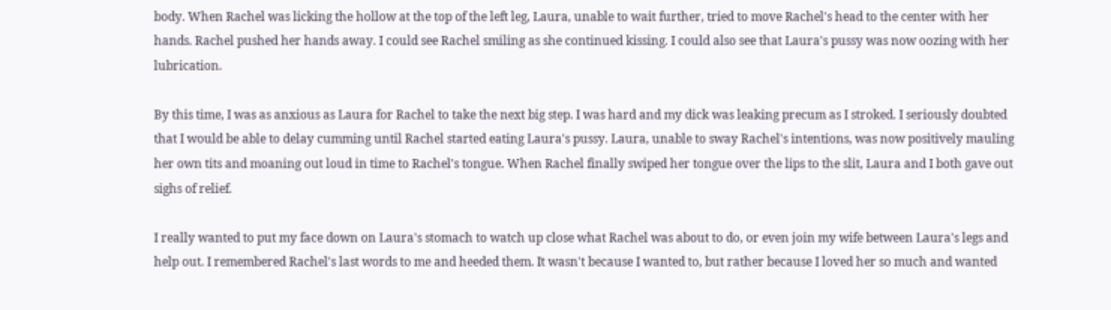body. When Rachel was licking the hollow at the top of the left leg, Laura, unable to wait further, tried to move Rachel's head to the center with her hands. Rachel pushed her hands away. I could see Rachel smiling as she continued kissing. I could also see that Laura's pussy was now oozing with her lubrication.

By this time, I was as anxious as Laura for Rachel to take the next big step. I was hard and my dick was leaking precum as I stroked. I seriously doubted that I would be able to delay cumming until Rachel started eating Laura's pussy. Laura, unable to sway Rachel's intentions, was now positively mauling her own tits and moaning out loud in time to Rachel's tongue. When Rachel finally swiped her tongue over the lips to the slit, Laura and I both gave out sighs of relief.

I really wanted to put my face down on Laura's stomach to watch up close what Rachel was about to do, or even join my wife between Laura's legs and help out. I remembered Rachel's last words to me and heeded them. It wasn't because I wanted to, but rather because I loved her so much and wanted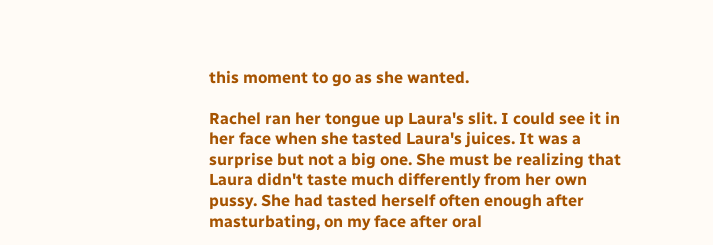this moment to go as she wanted.

Rachel ran her tongue up Laura's slit. I could see it in her face when she tasted Laura's juices. It was a surprise but not a big one. She must be realizing that Laura didn't taste much differently from her own pussy. She had tasted herself often enough after masturbating, on my face after oral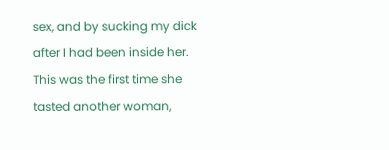sex, and by sucking my dick after I had been inside her. This was the first time she tasted another woman,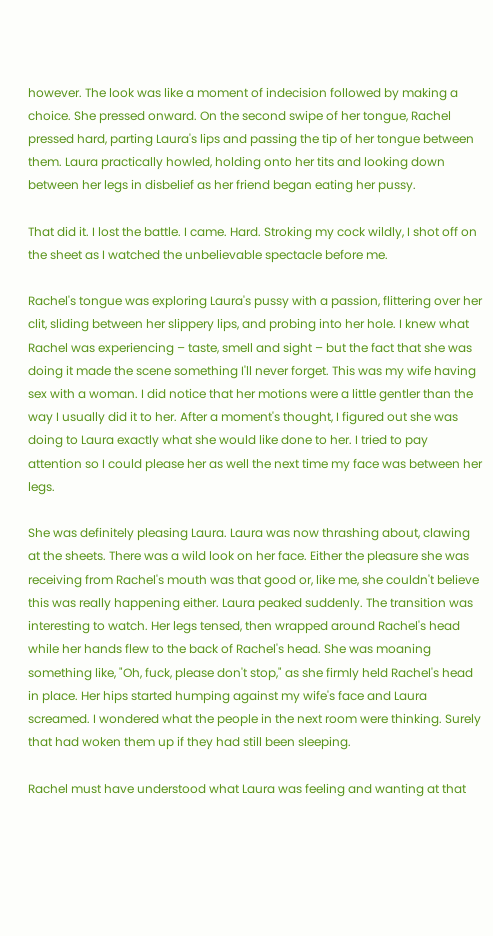however. The look was like a moment of indecision followed by making a choice. She pressed onward. On the second swipe of her tongue, Rachel pressed hard, parting Laura's lips and passing the tip of her tongue between them. Laura practically howled, holding onto her tits and looking down between her legs in disbelief as her friend began eating her pussy.

That did it. I lost the battle. I came. Hard. Stroking my cock wildly, I shot off on the sheet as I watched the unbelievable spectacle before me.

Rachel's tongue was exploring Laura's pussy with a passion, flittering over her clit, sliding between her slippery lips, and probing into her hole. I knew what Rachel was experiencing – taste, smell and sight – but the fact that she was doing it made the scene something I'll never forget. This was my wife having sex with a woman. I did notice that her motions were a little gentler than the way I usually did it to her. After a moment's thought, I figured out she was doing to Laura exactly what she would like done to her. I tried to pay attention so I could please her as well the next time my face was between her legs.

She was definitely pleasing Laura. Laura was now thrashing about, clawing at the sheets. There was a wild look on her face. Either the pleasure she was receiving from Rachel's mouth was that good or, like me, she couldn't believe this was really happening either. Laura peaked suddenly. The transition was interesting to watch. Her legs tensed, then wrapped around Rachel's head while her hands flew to the back of Rachel's head. She was moaning something like, "Oh, fuck, please don't stop," as she firmly held Rachel's head in place. Her hips started humping against my wife's face and Laura screamed. I wondered what the people in the next room were thinking. Surely that had woken them up if they had still been sleeping.

Rachel must have understood what Laura was feeling and wanting at that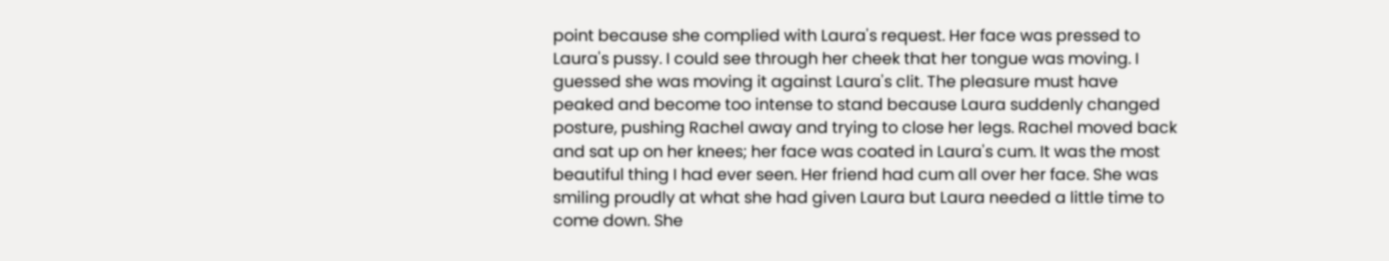point because she complied with Laura's request. Her face was pressed to Laura's pussy. I could see through her cheek that her tongue was moving. I guessed she was moving it against Laura's clit. The pleasure must have peaked and become too intense to stand because Laura suddenly changed posture, pushing Rachel away and trying to close her legs. Rachel moved back and sat up on her knees; her face was coated in Laura's cum. It was the most beautiful thing I had ever seen. Her friend had cum all over her face. She was smiling proudly at what she had given Laura but Laura needed a little time to come down. She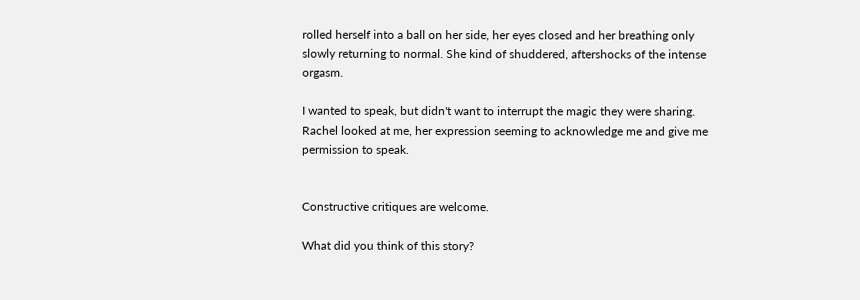rolled herself into a ball on her side, her eyes closed and her breathing only slowly returning to normal. She kind of shuddered, aftershocks of the intense orgasm.

I wanted to speak, but didn't want to interrupt the magic they were sharing. Rachel looked at me, her expression seeming to acknowledge me and give me permission to speak.


Constructive critiques are welcome.

What did you think of this story?